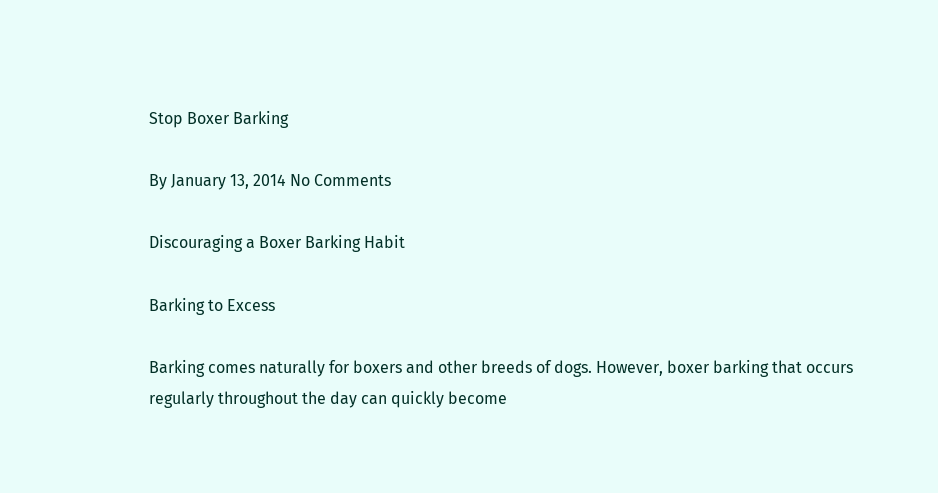Stop Boxer Barking

By January 13, 2014 No Comments

Discouraging a Boxer Barking Habit

Barking to Excess

Barking comes naturally for boxers and other breeds of dogs. However, boxer barking that occurs regularly throughout the day can quickly become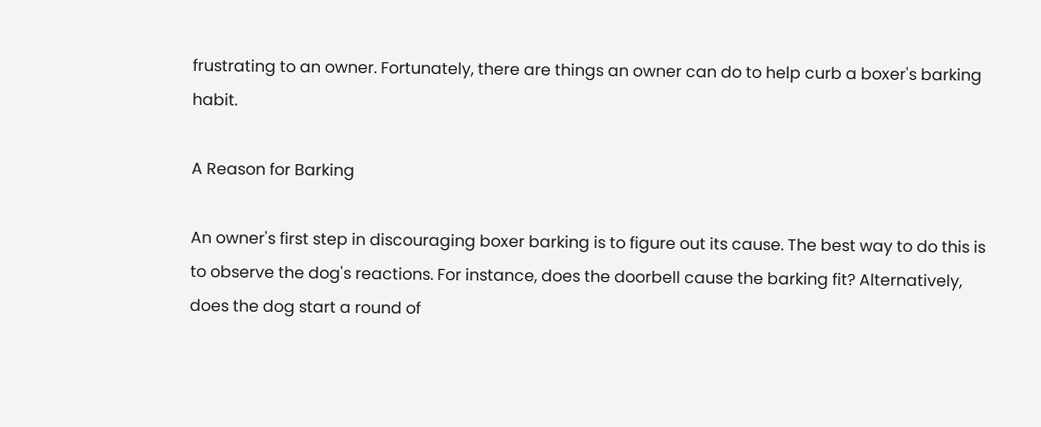frustrating to an owner. Fortunately, there are things an owner can do to help curb a boxer's barking habit.

A Reason for Barking

An owner's first step in discouraging boxer barking is to figure out its cause. The best way to do this is to observe the dog's reactions. For instance, does the doorbell cause the barking fit? Alternatively, does the dog start a round of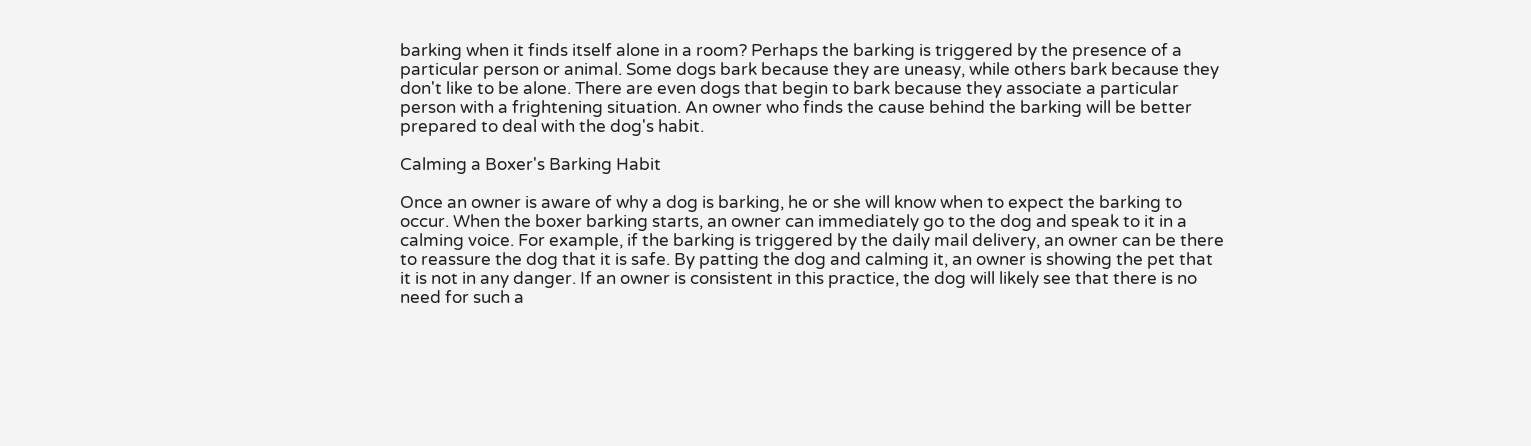barking when it finds itself alone in a room? Perhaps the barking is triggered by the presence of a particular person or animal. Some dogs bark because they are uneasy, while others bark because they don't like to be alone. There are even dogs that begin to bark because they associate a particular person with a frightening situation. An owner who finds the cause behind the barking will be better prepared to deal with the dog's habit.

Calming a Boxer's Barking Habit

Once an owner is aware of why a dog is barking, he or she will know when to expect the barking to occur. When the boxer barking starts, an owner can immediately go to the dog and speak to it in a calming voice. For example, if the barking is triggered by the daily mail delivery, an owner can be there to reassure the dog that it is safe. By patting the dog and calming it, an owner is showing the pet that it is not in any danger. If an owner is consistent in this practice, the dog will likely see that there is no need for such a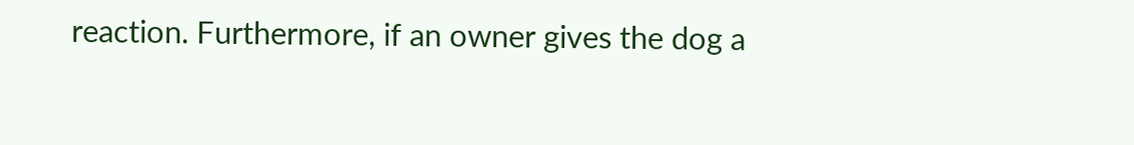reaction. Furthermore, if an owner gives the dog a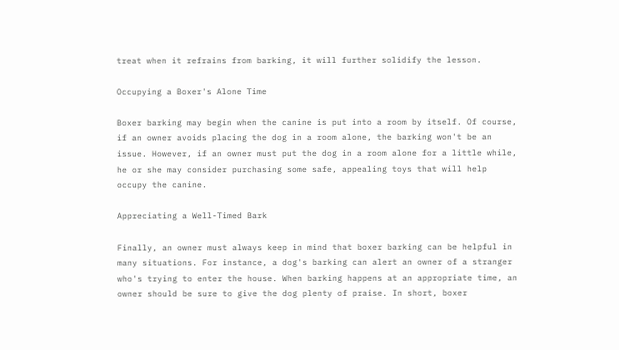treat when it refrains from barking, it will further solidify the lesson.

Occupying a Boxer's Alone Time

Boxer barking may begin when the canine is put into a room by itself. Of course, if an owner avoids placing the dog in a room alone, the barking won't be an issue. However, if an owner must put the dog in a room alone for a little while, he or she may consider purchasing some safe, appealing toys that will help occupy the canine.

Appreciating a Well-Timed Bark

Finally, an owner must always keep in mind that boxer barking can be helpful in many situations. For instance, a dog's barking can alert an owner of a stranger who's trying to enter the house. When barking happens at an appropriate time, an owner should be sure to give the dog plenty of praise. In short, boxer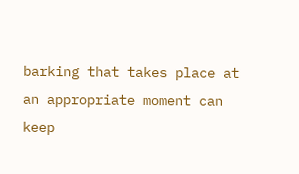barking that takes place at an appropriate moment can keep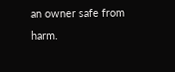an owner safe from harm.